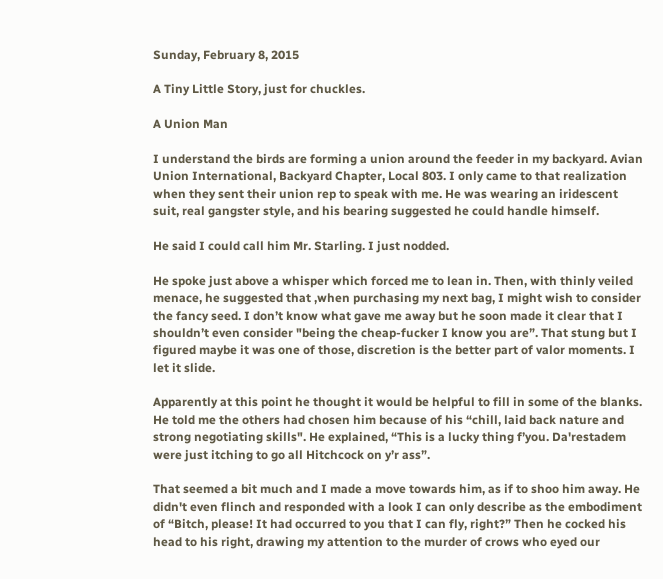Sunday, February 8, 2015

A Tiny Little Story, just for chuckles.

A Union Man

I understand the birds are forming a union around the feeder in my backyard. Avian Union International, Backyard Chapter, Local 803. I only came to that realization when they sent their union rep to speak with me. He was wearing an iridescent suit, real gangster style, and his bearing suggested he could handle himself.

He said I could call him Mr. Starling. I just nodded.

He spoke just above a whisper which forced me to lean in. Then, with thinly veiled menace, he suggested that ,when purchasing my next bag, I might wish to consider the fancy seed. I don’t know what gave me away but he soon made it clear that I shouldn’t even consider "being the cheap-fucker I know you are”. That stung but I figured maybe it was one of those, discretion is the better part of valor moments. I let it slide.

Apparently at this point he thought it would be helpful to fill in some of the blanks. He told me the others had chosen him because of his “chill, laid back nature and strong negotiating skills". He explained, “This is a lucky thing f’you. Da'restadem were just itching to go all Hitchcock on y’r ass”.

That seemed a bit much and I made a move towards him, as if to shoo him away. He didn't even flinch and responded with a look I can only describe as the embodiment of “Bitch, please! It had occurred to you that I can fly, right?” Then he cocked his head to his right, drawing my attention to the murder of crows who eyed our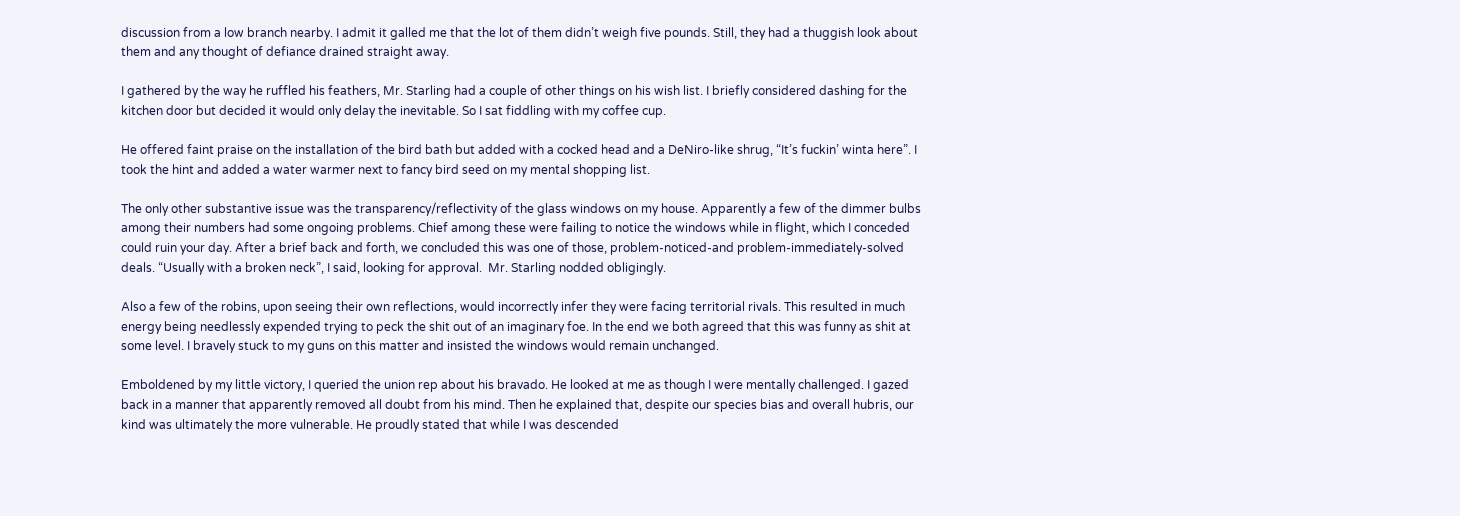discussion from a low branch nearby. I admit it galled me that the lot of them didn’t weigh five pounds. Still, they had a thuggish look about them and any thought of defiance drained straight away.

I gathered by the way he ruffled his feathers, Mr. Starling had a couple of other things on his wish list. I briefly considered dashing for the kitchen door but decided it would only delay the inevitable. So I sat fiddling with my coffee cup.

He offered faint praise on the installation of the bird bath but added with a cocked head and a DeNiro-like shrug, “It’s fuckin’ winta here”. I took the hint and added a water warmer next to fancy bird seed on my mental shopping list.

The only other substantive issue was the transparency/reflectivity of the glass windows on my house. Apparently a few of the dimmer bulbs among their numbers had some ongoing problems. Chief among these were failing to notice the windows while in flight, which I conceded could ruin your day. After a brief back and forth, we concluded this was one of those, problem-noticed-and problem-immediately-solved deals. “Usually with a broken neck”, I said, looking for approval.  Mr. Starling nodded obligingly.

Also a few of the robins, upon seeing their own reflections, would incorrectly infer they were facing territorial rivals. This resulted in much energy being needlessly expended trying to peck the shit out of an imaginary foe. In the end we both agreed that this was funny as shit at some level. I bravely stuck to my guns on this matter and insisted the windows would remain unchanged.

Emboldened by my little victory, I queried the union rep about his bravado. He looked at me as though I were mentally challenged. I gazed back in a manner that apparently removed all doubt from his mind. Then he explained that, despite our species bias and overall hubris, our kind was ultimately the more vulnerable. He proudly stated that while I was descended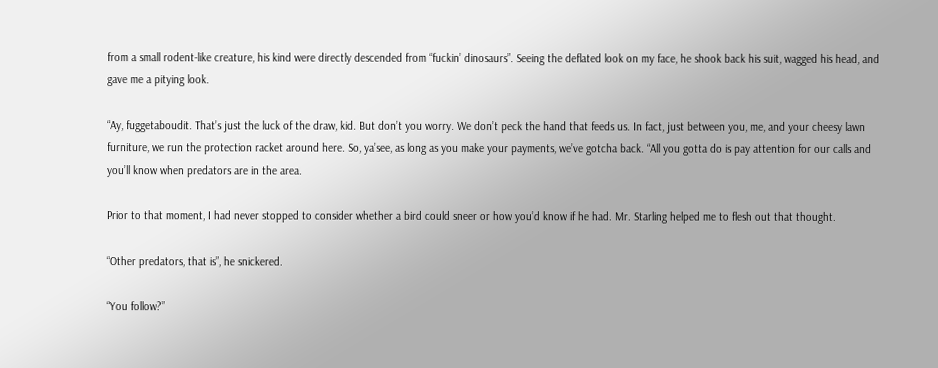from a small rodent-like creature, his kind were directly descended from “fuckin’ dinosaurs”. Seeing the deflated look on my face, he shook back his suit, wagged his head, and gave me a pitying look.

“Ay, fuggetaboudit. That’s just the luck of the draw, kid. But don’t you worry. We don’t peck the hand that feeds us. In fact, just between you, me, and your cheesy lawn furniture, we run the protection racket around here. So, ya’see, as long as you make your payments, we’ve gotcha back. “All you gotta do is pay attention for our calls and you’ll know when predators are in the area.

Prior to that moment, I had never stopped to consider whether a bird could sneer or how you’d know if he had. Mr. Starling helped me to flesh out that thought.

“Other predators, that is”, he snickered.

“You follow?”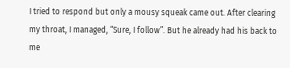I tried to respond but only a mousy squeak came out. After clearing my throat, I managed, “Sure, I follow”. But he already had his back to me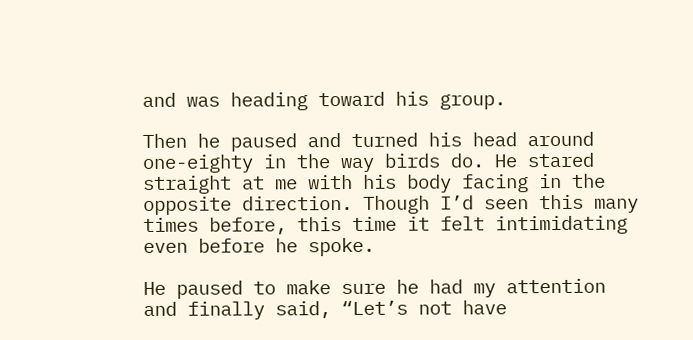and was heading toward his group.

Then he paused and turned his head around one-eighty in the way birds do. He stared straight at me with his body facing in the opposite direction. Though I’d seen this many times before, this time it felt intimidating even before he spoke.

He paused to make sure he had my attention and finally said, “Let’s not have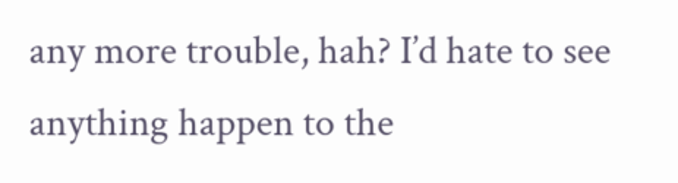any more trouble, hah? I’d hate to see anything happen to the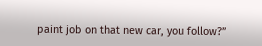paint job on that new car, you follow?”